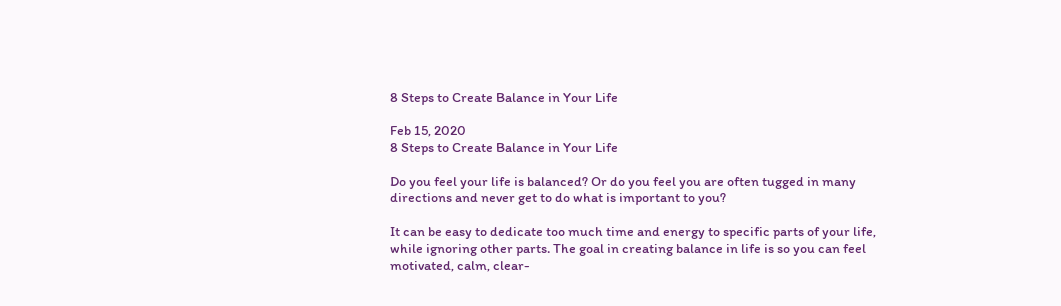8 Steps to Create Balance in Your Life

Feb 15, 2020
8 Steps to Create Balance in Your Life

Do you feel your life is balanced? Or do you feel you are often tugged in many directions and never get to do what is important to you?

It can be easy to dedicate too much time and energy to specific parts of your life, while ignoring other parts. The goal in creating balance in life is so you can feel motivated, calm, clear-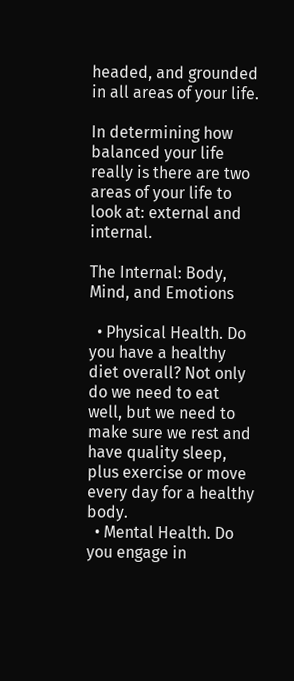headed, and grounded in all areas of your life.

In determining how balanced your life really is there are two areas of your life to look at: external and internal.

The Internal: Body, Mind, and Emotions

  • Physical Health. Do you have a healthy diet overall? Not only do we need to eat well, but we need to make sure we rest and have quality sleep, plus exercise or move every day for a healthy body.
  • Mental Health. Do you engage in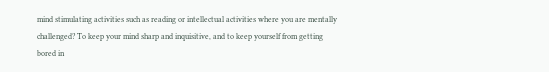mind stimulating activities such as reading or intellectual activities where you are mentally challenged? To keep your mind sharp and inquisitive, and to keep yourself from getting bored in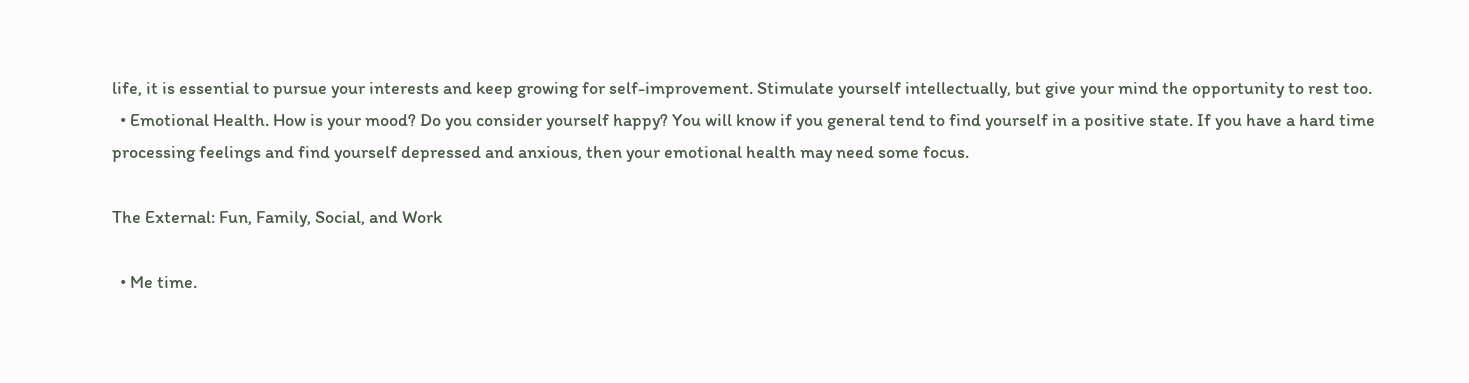life, it is essential to pursue your interests and keep growing for self-improvement. Stimulate yourself intellectually, but give your mind the opportunity to rest too.
  • Emotional Health. How is your mood? Do you consider yourself happy? You will know if you general tend to find yourself in a positive state. If you have a hard time processing feelings and find yourself depressed and anxious, then your emotional health may need some focus.

The External: Fun, Family, Social, and Work

  • Me time.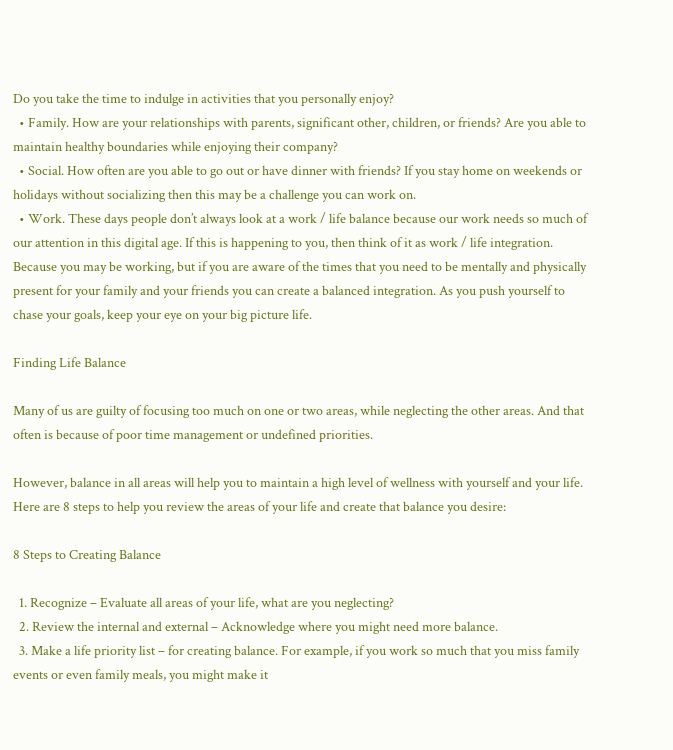Do you take the time to indulge in activities that you personally enjoy?
  • Family. How are your relationships with parents, significant other, children, or friends? Are you able to maintain healthy boundaries while enjoying their company?
  • Social. How often are you able to go out or have dinner with friends? If you stay home on weekends or holidays without socializing then this may be a challenge you can work on.
  • Work. These days people don’t always look at a work / life balance because our work needs so much of our attention in this digital age. If this is happening to you, then think of it as work / life integration. Because you may be working, but if you are aware of the times that you need to be mentally and physically present for your family and your friends you can create a balanced integration. As you push yourself to chase your goals, keep your eye on your big picture life.

Finding Life Balance

Many of us are guilty of focusing too much on one or two areas, while neglecting the other areas. And that often is because of poor time management or undefined priorities.

However, balance in all areas will help you to maintain a high level of wellness with yourself and your life. Here are 8 steps to help you review the areas of your life and create that balance you desire:

8 Steps to Creating Balance

  1. Recognize – Evaluate all areas of your life, what are you neglecting?
  2. Review the internal and external – Acknowledge where you might need more balance.
  3. Make a life priority list – for creating balance. For example, if you work so much that you miss family events or even family meals, you might make it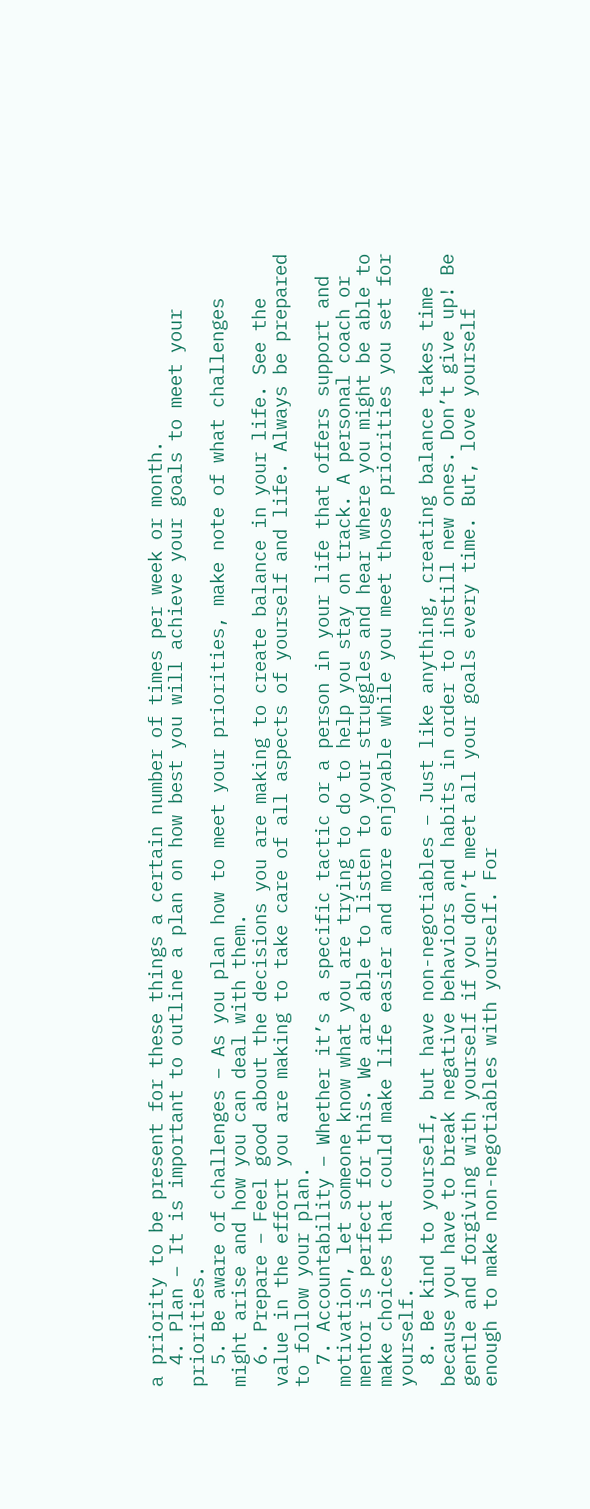a priority to be present for these things a certain number of times per week or month.
  4. Plan – It is important to outline a plan on how best you will achieve your goals to meet your priorities.
  5. Be aware of challenges – As you plan how to meet your priorities, make note of what challenges might arise and how you can deal with them.
  6. Prepare – Feel good about the decisions you are making to create balance in your life. See the value in the effort you are making to take care of all aspects of yourself and life. Always be prepared to follow your plan.
  7. Accountability – Whether it’s a specific tactic or a person in your life that offers support and motivation, let someone know what you are trying to do to help you stay on track. A personal coach or mentor is perfect for this. We are able to listen to your struggles and hear where you might be able to make choices that could make life easier and more enjoyable while you meet those priorities you set for yourself.
  8. Be kind to yourself, but have non-negotiables – Just like anything, creating balance takes time because you have to break negative behaviors and habits in order to instill new ones. Don’t give up! Be gentle and forgiving with yourself if you don’t meet all your goals every time. But, love yourself enough to make non-negotiables with yourself. For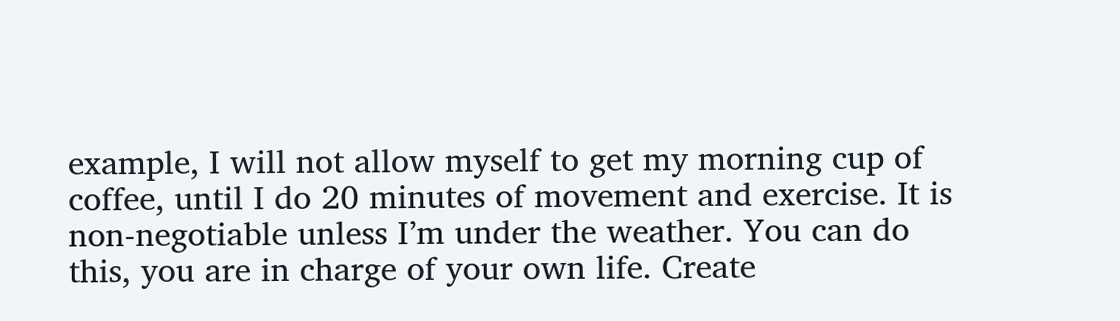example, I will not allow myself to get my morning cup of coffee, until I do 20 minutes of movement and exercise. It is non-negotiable unless I’m under the weather. You can do this, you are in charge of your own life. Create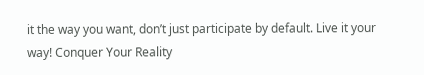it the way you want, don’t just participate by default. Live it your way! Conquer Your Reality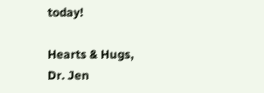today!

Hearts & Hugs,
Dr. Jen